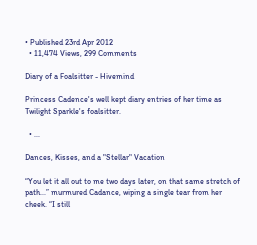• Published 23rd Apr 2012
  • 11,474 Views, 299 Comments

Diary of a Foalsitter - Hivemind

Princess Cadence's well kept diary entries of her time as Twilight Sparkle's foalsitter.

  • ...

Dances, Kisses, and a "Stellar" Vacation

“You let it all out to me two days later, on that same stretch of path...” murmured Cadance, wiping a single tear from her cheek. “I still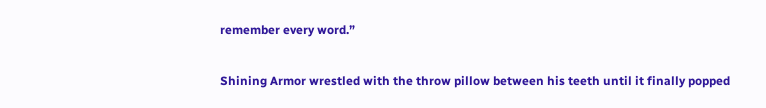remember every word.”

Shining Armor wrestled with the throw pillow between his teeth until it finally popped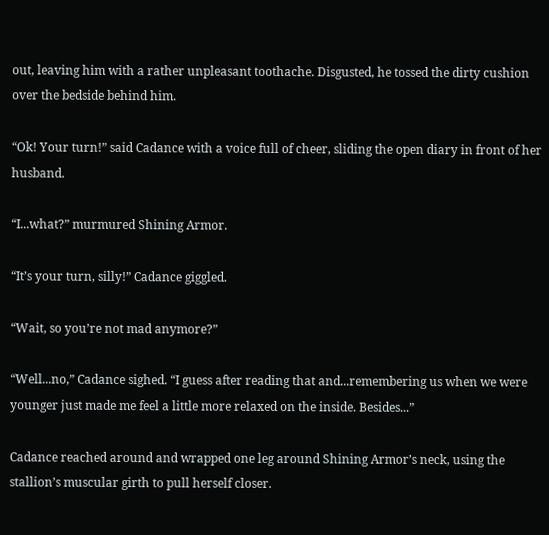out, leaving him with a rather unpleasant toothache. Disgusted, he tossed the dirty cushion over the bedside behind him.

“Ok! Your turn!” said Cadance with a voice full of cheer, sliding the open diary in front of her husband.

“I...what?” murmured Shining Armor.

“It’s your turn, silly!” Cadance giggled.

“Wait, so you’re not mad anymore?”

“Well...no,” Cadance sighed. “I guess after reading that and...remembering us when we were younger just made me feel a little more relaxed on the inside. Besides...”

Cadance reached around and wrapped one leg around Shining Armor’s neck, using the stallion’s muscular girth to pull herself closer.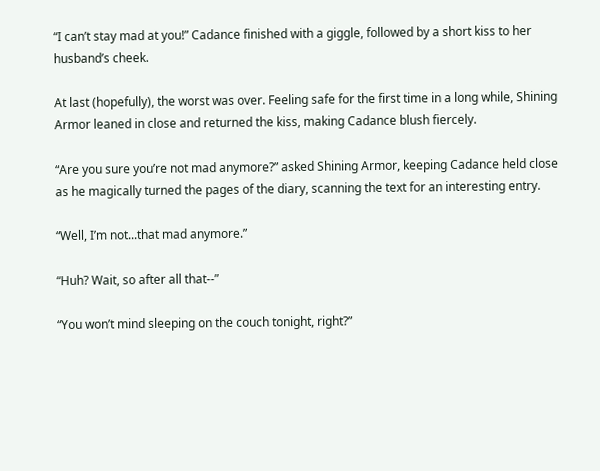“I can’t stay mad at you!” Cadance finished with a giggle, followed by a short kiss to her husband’s cheek.

At last (hopefully), the worst was over. Feeling safe for the first time in a long while, Shining Armor leaned in close and returned the kiss, making Cadance blush fiercely.

“Are you sure you’re not mad anymore?” asked Shining Armor, keeping Cadance held close as he magically turned the pages of the diary, scanning the text for an interesting entry.

“Well, I’m not...that mad anymore.”

“Huh? Wait, so after all that--”

“You won’t mind sleeping on the couch tonight, right?”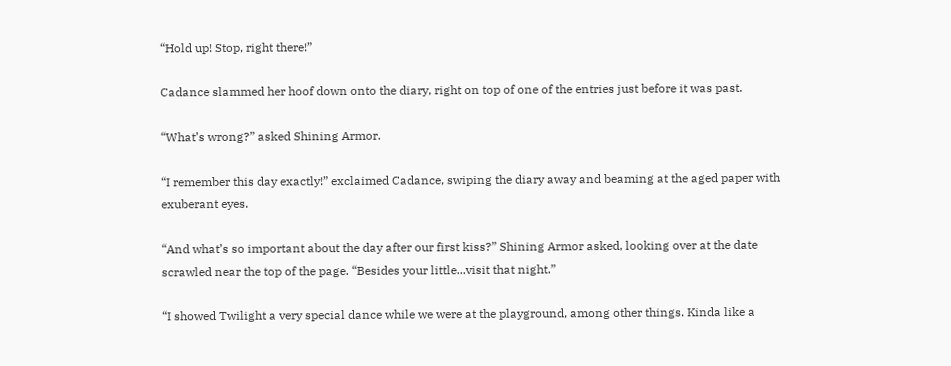“Hold up! Stop, right there!”

Cadance slammed her hoof down onto the diary, right on top of one of the entries just before it was past.

“What’s wrong?” asked Shining Armor.

“I remember this day exactly!” exclaimed Cadance, swiping the diary away and beaming at the aged paper with exuberant eyes.

“And what’s so important about the day after our first kiss?” Shining Armor asked, looking over at the date scrawled near the top of the page. “Besides your little...visit that night.”

“I showed Twilight a very special dance while we were at the playground, among other things. Kinda like a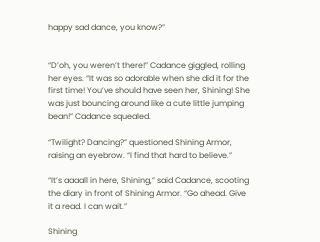happy sad dance, you know?”


“D’oh, you weren’t there!” Cadance giggled, rolling her eyes. “It was so adorable when she did it for the first time! You’ve should have seen her, Shining! She was just bouncing around like a cute little jumping bean!” Cadance squealed.

“Twilight? Dancing?” questioned Shining Armor, raising an eyebrow. “I find that hard to believe.”

“It’s aaaall in here, Shining,” said Cadance, scooting the diary in front of Shining Armor. “Go ahead. Give it a read. I can wait.”

Shining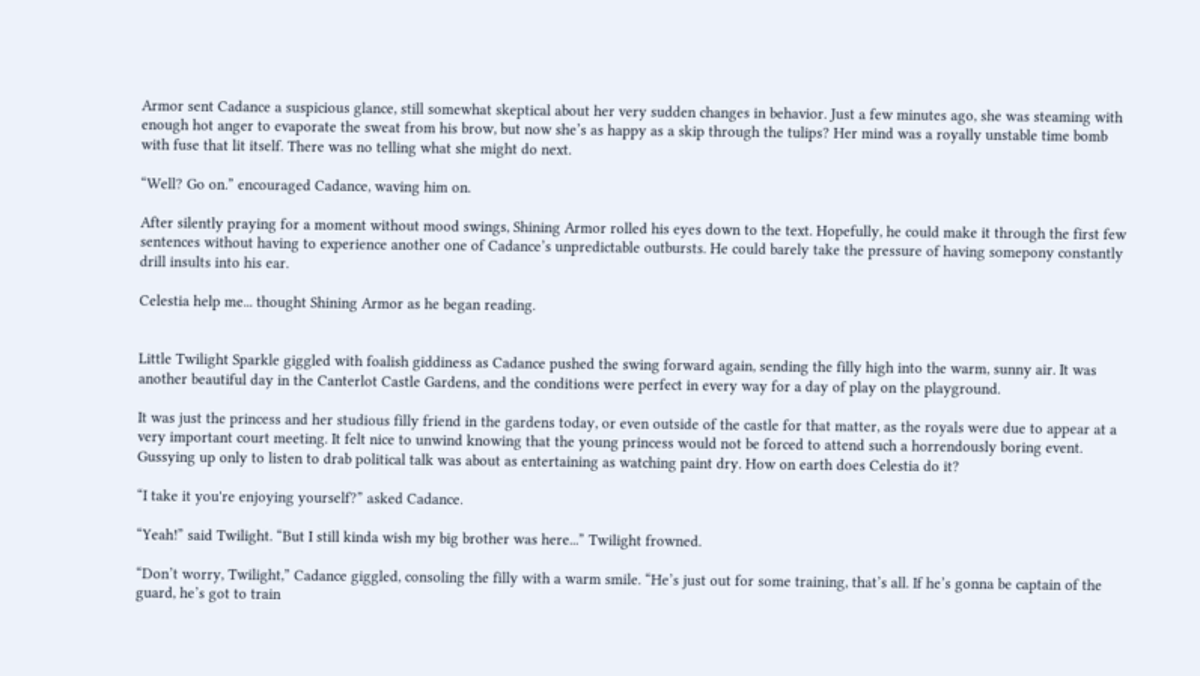Armor sent Cadance a suspicious glance, still somewhat skeptical about her very sudden changes in behavior. Just a few minutes ago, she was steaming with enough hot anger to evaporate the sweat from his brow, but now she’s as happy as a skip through the tulips? Her mind was a royally unstable time bomb with fuse that lit itself. There was no telling what she might do next.

“Well? Go on.” encouraged Cadance, waving him on.

After silently praying for a moment without mood swings, Shining Armor rolled his eyes down to the text. Hopefully, he could make it through the first few sentences without having to experience another one of Cadance’s unpredictable outbursts. He could barely take the pressure of having somepony constantly drill insults into his ear.

Celestia help me... thought Shining Armor as he began reading.


Little Twilight Sparkle giggled with foalish giddiness as Cadance pushed the swing forward again, sending the filly high into the warm, sunny air. It was another beautiful day in the Canterlot Castle Gardens, and the conditions were perfect in every way for a day of play on the playground.

It was just the princess and her studious filly friend in the gardens today, or even outside of the castle for that matter, as the royals were due to appear at a very important court meeting. It felt nice to unwind knowing that the young princess would not be forced to attend such a horrendously boring event. Gussying up only to listen to drab political talk was about as entertaining as watching paint dry. How on earth does Celestia do it?

“I take it you're enjoying yourself?” asked Cadance.

“Yeah!” said Twilight. “But I still kinda wish my big brother was here...” Twilight frowned.

“Don’t worry, Twilight,” Cadance giggled, consoling the filly with a warm smile. “He’s just out for some training, that’s all. If he’s gonna be captain of the guard, he’s got to train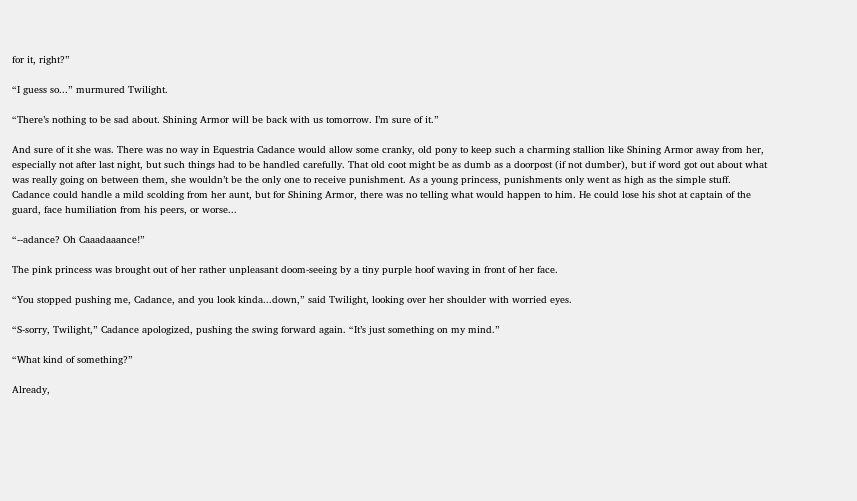for it, right?”

“I guess so...” murmured Twilight.

“There’s nothing to be sad about. Shining Armor will be back with us tomorrow. I’m sure of it.”

And sure of it she was. There was no way in Equestria Cadance would allow some cranky, old pony to keep such a charming stallion like Shining Armor away from her, especially not after last night, but such things had to be handled carefully. That old coot might be as dumb as a doorpost (if not dumber), but if word got out about what was really going on between them, she wouldn’t be the only one to receive punishment. As a young princess, punishments only went as high as the simple stuff. Cadance could handle a mild scolding from her aunt, but for Shining Armor, there was no telling what would happen to him. He could lose his shot at captain of the guard, face humiliation from his peers, or worse...

“--adance? Oh Caaadaaance!”

The pink princess was brought out of her rather unpleasant doom-seeing by a tiny purple hoof waving in front of her face.

“You stopped pushing me, Cadance, and you look kinda...down,” said Twilight, looking over her shoulder with worried eyes.

“S-sorry, Twilight,” Cadance apologized, pushing the swing forward again. “It’s just something on my mind.”

“What kind of something?”

Already,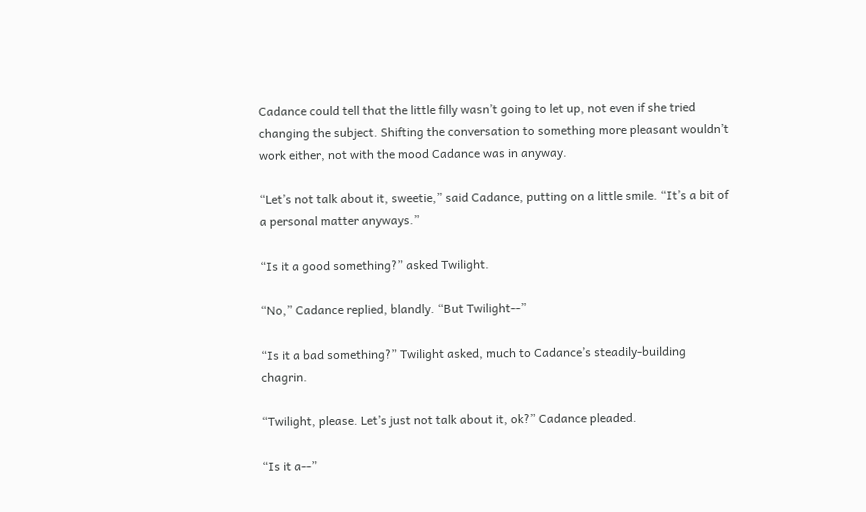Cadance could tell that the little filly wasn’t going to let up, not even if she tried changing the subject. Shifting the conversation to something more pleasant wouldn’t work either, not with the mood Cadance was in anyway.

“Let’s not talk about it, sweetie,” said Cadance, putting on a little smile. “It’s a bit of a personal matter anyways.”

“Is it a good something?” asked Twilight.

“No,” Cadance replied, blandly. “But Twilight--”

“Is it a bad something?” Twilight asked, much to Cadance’s steadily-building chagrin.

“Twilight, please. Let’s just not talk about it, ok?” Cadance pleaded.

“Is it a--”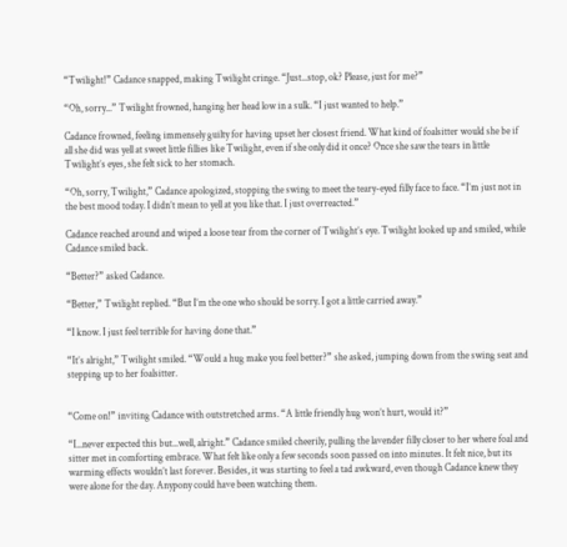“Twilight!” Cadance snapped, making Twilight cringe. “Just...stop, ok? Please, just for me?”

“Oh, sorry...” Twilight frowned, hanging her head low in a sulk. “I just wanted to help.”

Cadance frowned, feeling immensely guilty for having upset her closest friend. What kind of foalsitter would she be if all she did was yell at sweet little fillies like Twilight, even if she only did it once? Once she saw the tears in little Twilight’s eyes, she felt sick to her stomach.

“Oh, sorry, Twilight,” Cadance apologized, stopping the swing to meet the teary-eyed filly face to face. “I’m just not in the best mood today. I didn’t mean to yell at you like that. I just overreacted.”

Cadance reached around and wiped a loose tear from the corner of Twilight’s eye. Twilight looked up and smiled, while Cadance smiled back.

“Better?” asked Cadance.

“Better,” Twilight replied. “But I’m the one who should be sorry. I got a little carried away.”

“I know. I just feel terrible for having done that.”

“It’s alright,” Twilight smiled. “Would a hug make you feel better?” she asked, jumping down from the swing seat and stepping up to her foalsitter.


“Come on!” inviting Cadance with outstretched arms. “A little friendly hug won’t hurt, would it?”

“I...never expected this but...well, alright.” Cadance smiled cheerily, pulling the lavender filly closer to her where foal and sitter met in comforting embrace. What felt like only a few seconds soon passed on into minutes. It felt nice, but its warming effects wouldn’t last forever. Besides, it was starting to feel a tad awkward, even though Cadance knew they were alone for the day. Anypony could have been watching them.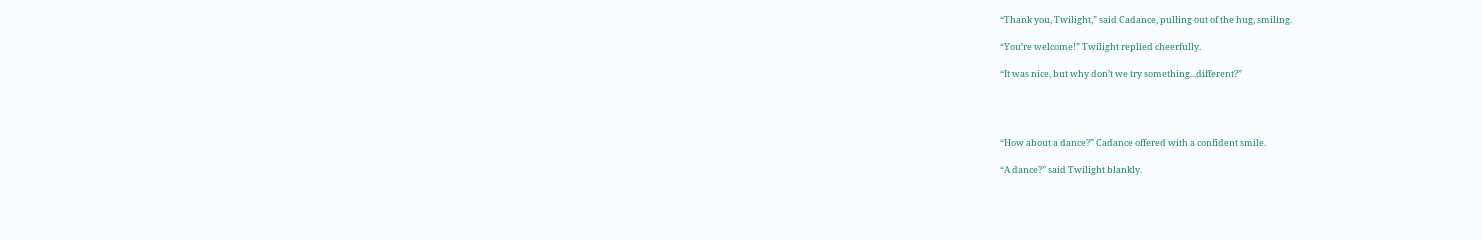“Thank you, Twilight,” said Cadance, pulling out of the hug, smiling.

“You’re welcome!” Twilight replied cheerfully.

“It was nice, but why don’t we try something...different?”




“How about a dance?” Cadance offered with a confident smile.

“A dance?” said Twilight blankly.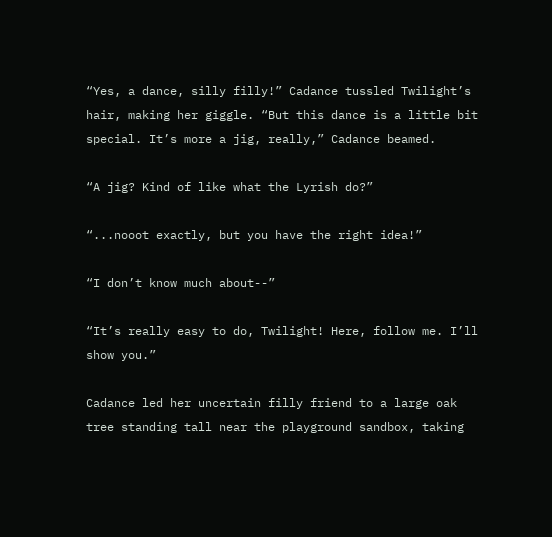“Yes, a dance, silly filly!” Cadance tussled Twilight’s hair, making her giggle. “But this dance is a little bit special. It’s more a jig, really,” Cadance beamed.

“A jig? Kind of like what the Lyrish do?”

“...nooot exactly, but you have the right idea!”

“I don’t know much about--”

“It’s really easy to do, Twilight! Here, follow me. I’ll show you.”

Cadance led her uncertain filly friend to a large oak tree standing tall near the playground sandbox, taking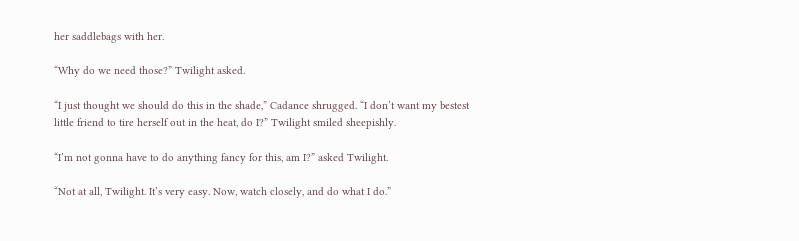her saddlebags with her.

“Why do we need those?” Twilight asked.

“I just thought we should do this in the shade,” Cadance shrugged. “I don’t want my bestest little friend to tire herself out in the heat, do I?” Twilight smiled sheepishly.

“I’m not gonna have to do anything fancy for this, am I?” asked Twilight.

“Not at all, Twilight. It’s very easy. Now, watch closely, and do what I do.”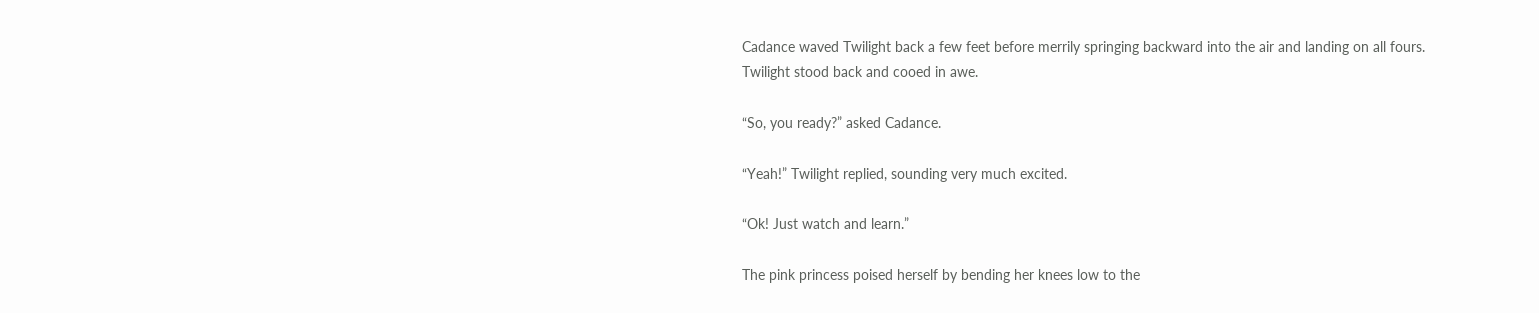Cadance waved Twilight back a few feet before merrily springing backward into the air and landing on all fours. Twilight stood back and cooed in awe.

“So, you ready?” asked Cadance.

“Yeah!” Twilight replied, sounding very much excited.

“Ok! Just watch and learn.”

The pink princess poised herself by bending her knees low to the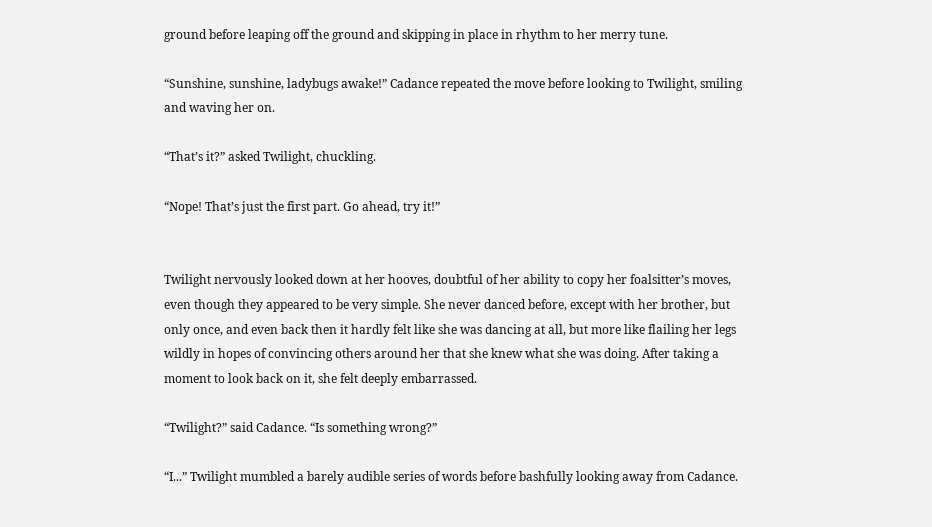ground before leaping off the ground and skipping in place in rhythm to her merry tune.

“Sunshine, sunshine, ladybugs awake!” Cadance repeated the move before looking to Twilight, smiling and waving her on.

“That’s it?” asked Twilight, chuckling.

“Nope! That’s just the first part. Go ahead, try it!”


Twilight nervously looked down at her hooves, doubtful of her ability to copy her foalsitter’s moves, even though they appeared to be very simple. She never danced before, except with her brother, but only once, and even back then it hardly felt like she was dancing at all, but more like flailing her legs wildly in hopes of convincing others around her that she knew what she was doing. After taking a moment to look back on it, she felt deeply embarrassed.

“Twilight?” said Cadance. “Is something wrong?”

“I...” Twilight mumbled a barely audible series of words before bashfully looking away from Cadance.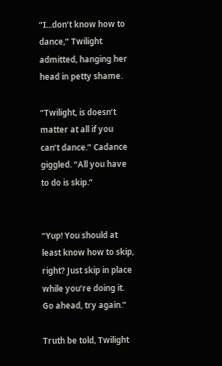“I...don’t know how to dance,” Twilight admitted, hanging her head in petty shame.

“Twilight, is doesn’t matter at all if you can’t dance.” Cadance giggled. “All you have to do is skip.”


“Yup! You should at least know how to skip, right? Just skip in place while you’re doing it. Go ahead, try again.”

Truth be told, Twilight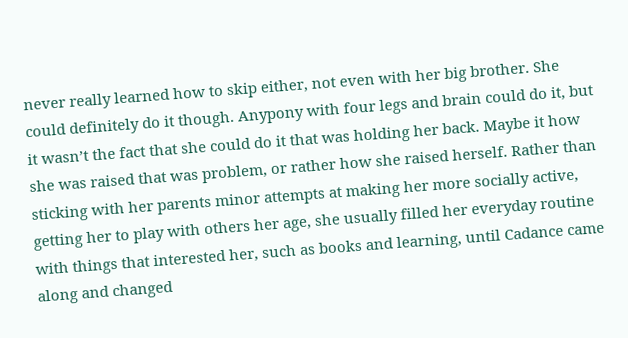never really learned how to skip either, not even with her big brother. She could definitely do it though. Anypony with four legs and brain could do it, but it wasn’t the fact that she could do it that was holding her back. Maybe it how she was raised that was problem, or rather how she raised herself. Rather than sticking with her parents minor attempts at making her more socially active, getting her to play with others her age, she usually filled her everyday routine with things that interested her, such as books and learning, until Cadance came along and changed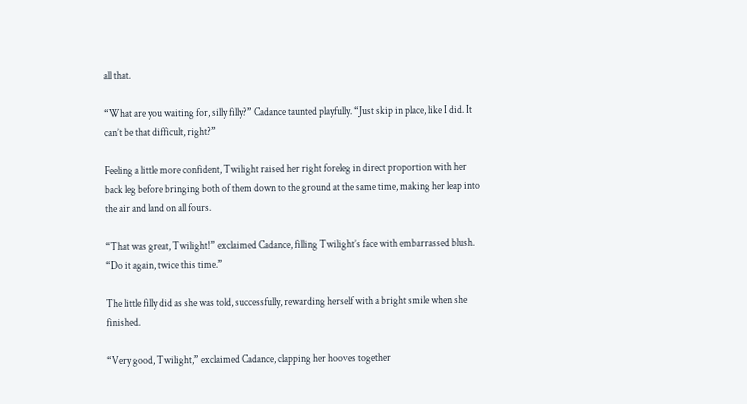all that.

“What are you waiting for, silly filly?” Cadance taunted playfully. “Just skip in place, like I did. It can’t be that difficult, right?”

Feeling a little more confident, Twilight raised her right foreleg in direct proportion with her back leg before bringing both of them down to the ground at the same time, making her leap into the air and land on all fours.

“That was great, Twilight!” exclaimed Cadance, filling Twilight’s face with embarrassed blush. “Do it again, twice this time.”

The little filly did as she was told, successfully, rewarding herself with a bright smile when she finished.

“Very good, Twilight,” exclaimed Cadance, clapping her hooves together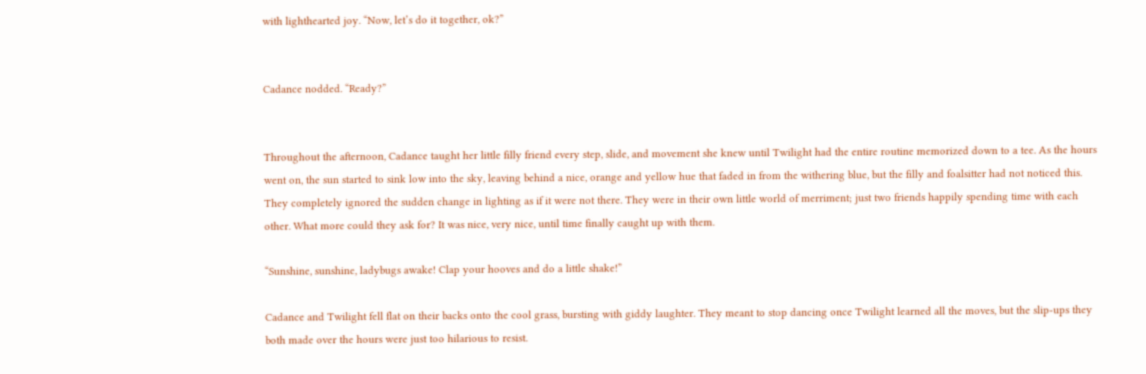with lighthearted joy. “Now, let’s do it together, ok?”


Cadance nodded. “Ready?”


Throughout the afternoon, Cadance taught her little filly friend every step, slide, and movement she knew until Twilight had the entire routine memorized down to a tee. As the hours went on, the sun started to sink low into the sky, leaving behind a nice, orange and yellow hue that faded in from the withering blue, but the filly and foalsitter had not noticed this. They completely ignored the sudden change in lighting as if it were not there. They were in their own little world of merriment; just two friends happily spending time with each other. What more could they ask for? It was nice, very nice, until time finally caught up with them.

“Sunshine, sunshine, ladybugs awake! Clap your hooves and do a little shake!”

Cadance and Twilight fell flat on their backs onto the cool grass, bursting with giddy laughter. They meant to stop dancing once Twilight learned all the moves, but the slip-ups they both made over the hours were just too hilarious to resist.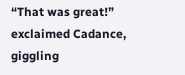“That was great!” exclaimed Cadance, giggling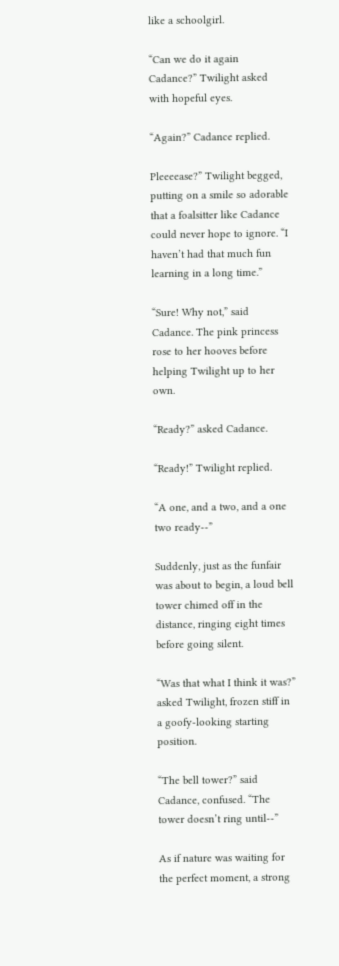like a schoolgirl.

“Can we do it again Cadance?” Twilight asked with hopeful eyes.

“Again?” Cadance replied.

Pleeeease?” Twilight begged, putting on a smile so adorable that a foalsitter like Cadance could never hope to ignore. “I haven’t had that much fun learning in a long time.”

“Sure! Why not,” said Cadance. The pink princess rose to her hooves before helping Twilight up to her own.

“Ready?” asked Cadance.

“Ready!” Twilight replied.

“A one, and a two, and a one two ready--”

Suddenly, just as the funfair was about to begin, a loud bell tower chimed off in the distance, ringing eight times before going silent.

“Was that what I think it was?” asked Twilight, frozen stiff in a goofy-looking starting position.

“The bell tower?” said Cadance, confused. “The tower doesn’t ring until--”

As if nature was waiting for the perfect moment, a strong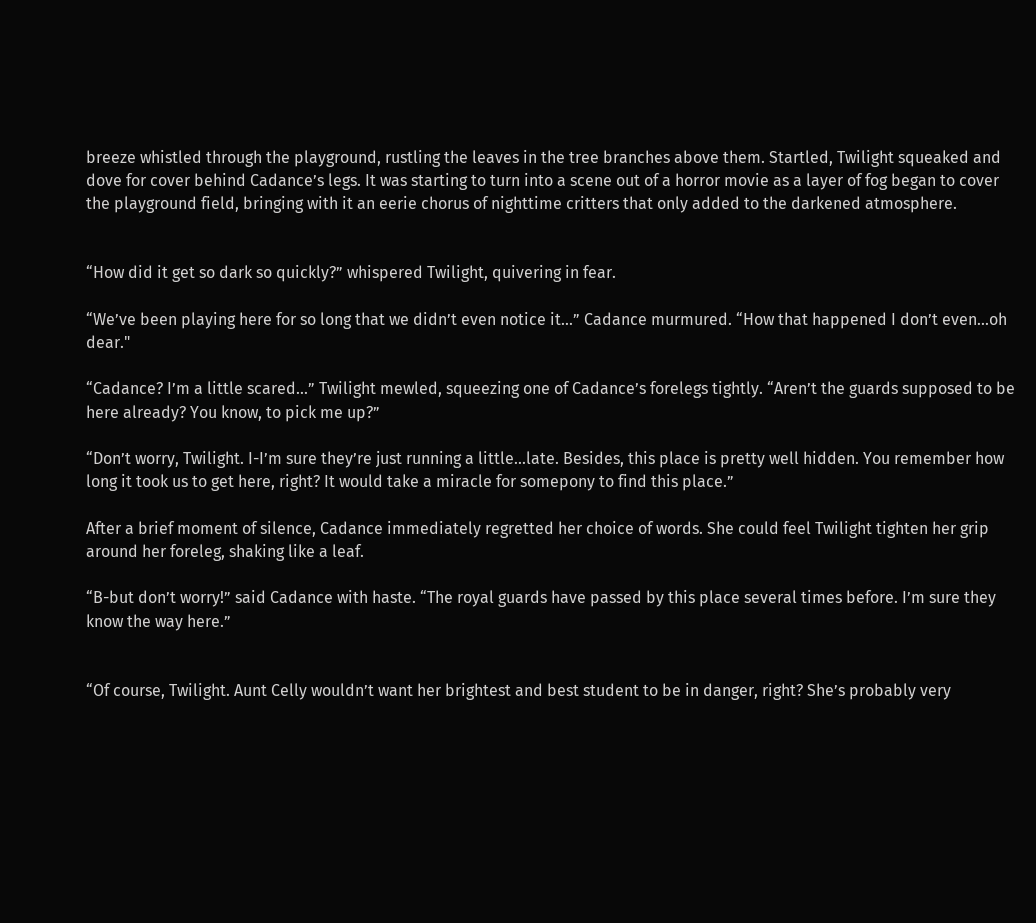breeze whistled through the playground, rustling the leaves in the tree branches above them. Startled, Twilight squeaked and dove for cover behind Cadance’s legs. It was starting to turn into a scene out of a horror movie as a layer of fog began to cover the playground field, bringing with it an eerie chorus of nighttime critters that only added to the darkened atmosphere.


“How did it get so dark so quickly?” whispered Twilight, quivering in fear.

“We’ve been playing here for so long that we didn’t even notice it...” Cadance murmured. “How that happened I don’t even...oh dear."

“Cadance? I’m a little scared...” Twilight mewled, squeezing one of Cadance’s forelegs tightly. “Aren’t the guards supposed to be here already? You know, to pick me up?”

“Don’t worry, Twilight. I-I’m sure they’re just running a little...late. Besides, this place is pretty well hidden. You remember how long it took us to get here, right? It would take a miracle for somepony to find this place.”

After a brief moment of silence, Cadance immediately regretted her choice of words. She could feel Twilight tighten her grip around her foreleg, shaking like a leaf.

“B-but don’t worry!” said Cadance with haste. “The royal guards have passed by this place several times before. I’m sure they know the way here.”


“Of course, Twilight. Aunt Celly wouldn’t want her brightest and best student to be in danger, right? She’s probably very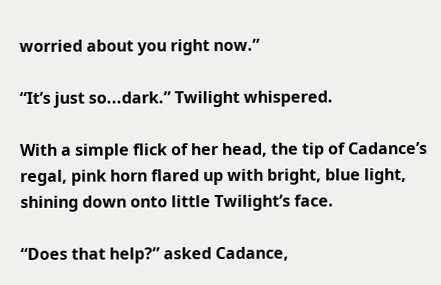worried about you right now.”

“It’s just so...dark.” Twilight whispered.

With a simple flick of her head, the tip of Cadance’s regal, pink horn flared up with bright, blue light, shining down onto little Twilight’s face.

“Does that help?” asked Cadance,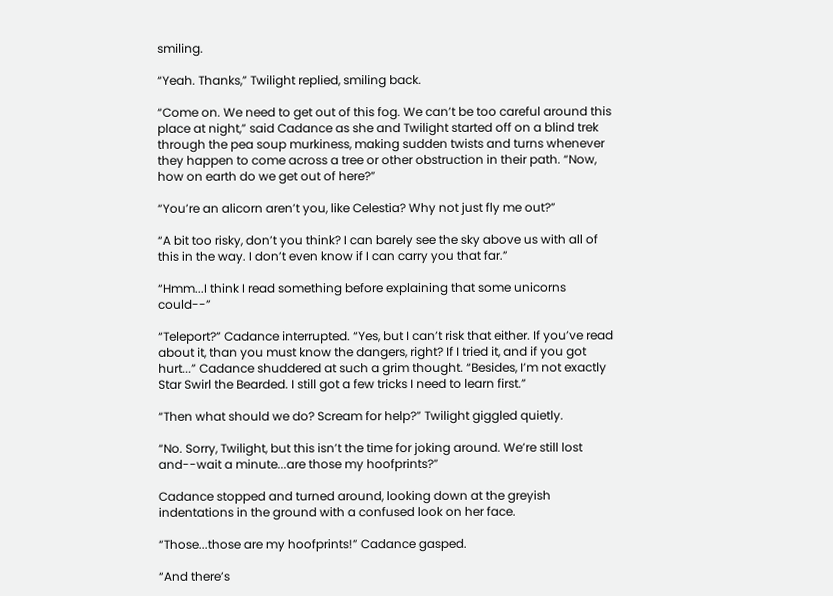smiling.

“Yeah. Thanks,” Twilight replied, smiling back.

“Come on. We need to get out of this fog. We can’t be too careful around this place at night,” said Cadance as she and Twilight started off on a blind trek through the pea soup murkiness, making sudden twists and turns whenever they happen to come across a tree or other obstruction in their path. “Now, how on earth do we get out of here?”

“You’re an alicorn aren’t you, like Celestia? Why not just fly me out?”

“A bit too risky, don’t you think? I can barely see the sky above us with all of this in the way. I don’t even know if I can carry you that far.”

“Hmm...I think I read something before explaining that some unicorns could--”

“Teleport?” Cadance interrupted. “Yes, but I can’t risk that either. If you’ve read about it, than you must know the dangers, right? If I tried it, and if you got hurt...” Cadance shuddered at such a grim thought. “Besides, I’m not exactly Star Swirl the Bearded. I still got a few tricks I need to learn first.”

“Then what should we do? Scream for help?” Twilight giggled quietly.

“No. Sorry, Twilight, but this isn’t the time for joking around. We’re still lost and--wait a minute...are those my hoofprints?”

Cadance stopped and turned around, looking down at the greyish indentations in the ground with a confused look on her face.

“Those...those are my hoofprints!” Cadance gasped.

“And there’s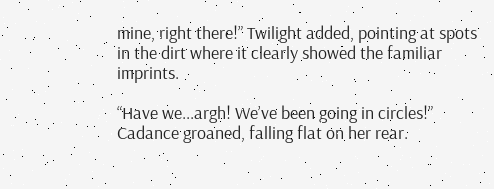mine, right there!” Twilight added, pointing at spots in the dirt where it clearly showed the familiar imprints.

“Have we...argh! We’ve been going in circles!” Cadance groaned, falling flat on her rear.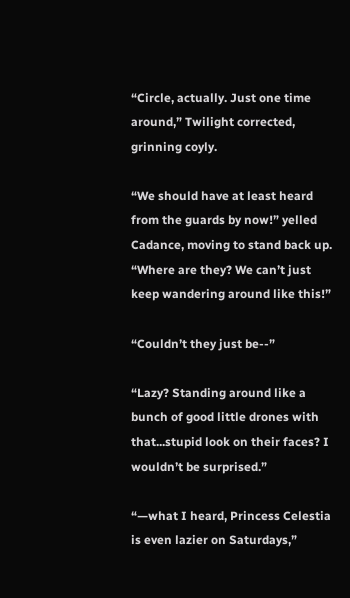“Circle, actually. Just one time around,” Twilight corrected, grinning coyly.

“We should have at least heard from the guards by now!” yelled Cadance, moving to stand back up. “Where are they? We can’t just keep wandering around like this!”

“Couldn’t they just be--”

“Lazy? Standing around like a bunch of good little drones with that...stupid look on their faces? I wouldn’t be surprised.”

“—what I heard, Princess Celestia is even lazier on Saturdays,”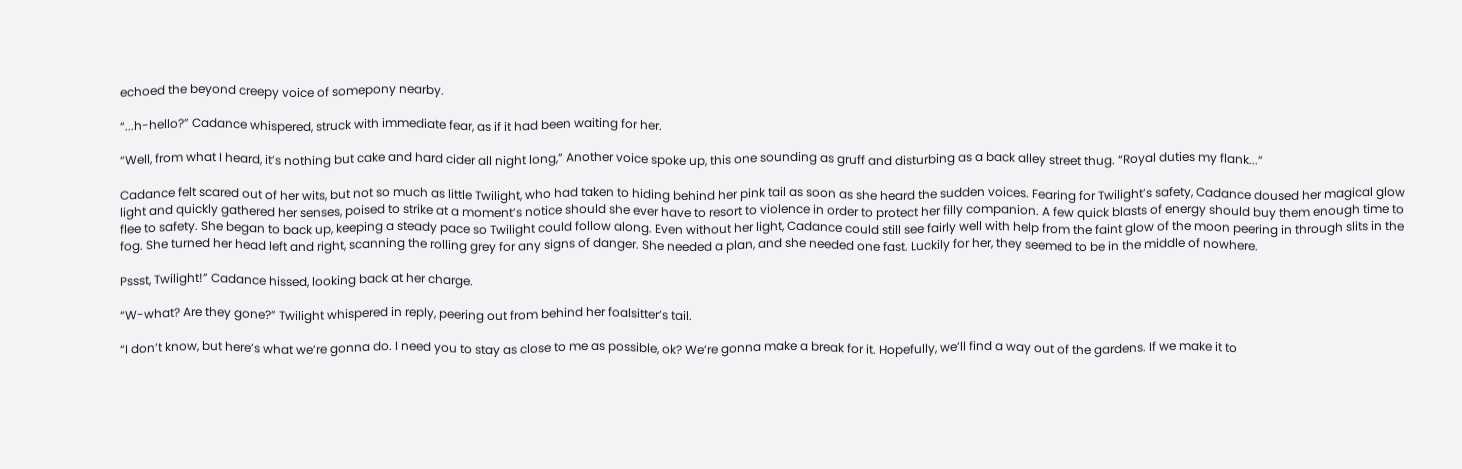echoed the beyond creepy voice of somepony nearby.

“...h-hello?” Cadance whispered, struck with immediate fear, as if it had been waiting for her.

“Well, from what I heard, it’s nothing but cake and hard cider all night long,” Another voice spoke up, this one sounding as gruff and disturbing as a back alley street thug. “Royal duties my flank...”

Cadance felt scared out of her wits, but not so much as little Twilight, who had taken to hiding behind her pink tail as soon as she heard the sudden voices. Fearing for Twilight’s safety, Cadance doused her magical glow light and quickly gathered her senses, poised to strike at a moment’s notice should she ever have to resort to violence in order to protect her filly companion. A few quick blasts of energy should buy them enough time to flee to safety. She began to back up, keeping a steady pace so Twilight could follow along. Even without her light, Cadance could still see fairly well with help from the faint glow of the moon peering in through slits in the fog. She turned her head left and right, scanning the rolling grey for any signs of danger. She needed a plan, and she needed one fast. Luckily for her, they seemed to be in the middle of nowhere.

Pssst, Twilight!” Cadance hissed, looking back at her charge.

“W-what? Are they gone?” Twilight whispered in reply, peering out from behind her foalsitter’s tail.

“I don’t know, but here’s what we’re gonna do. I need you to stay as close to me as possible, ok? We’re gonna make a break for it. Hopefully, we’ll find a way out of the gardens. If we make it to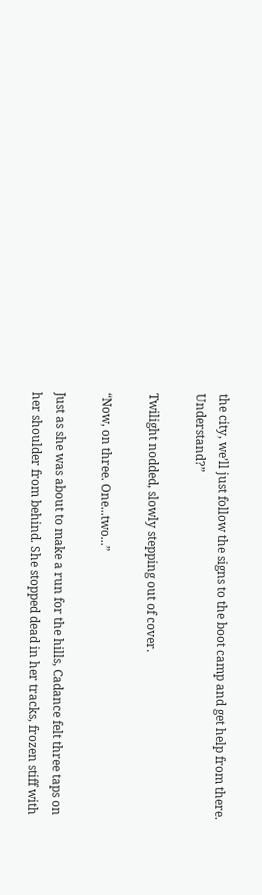the city, we’ll just follow the signs to the boot camp and get help from there. Understand?”

Twilight nodded, slowly stepping out of cover.

“Now, on three. One...two...”

Just as she was about to make a run for the hills, Cadance felt three taps on her shoulder from behind. She stopped dead in her tracks, frozen stiff with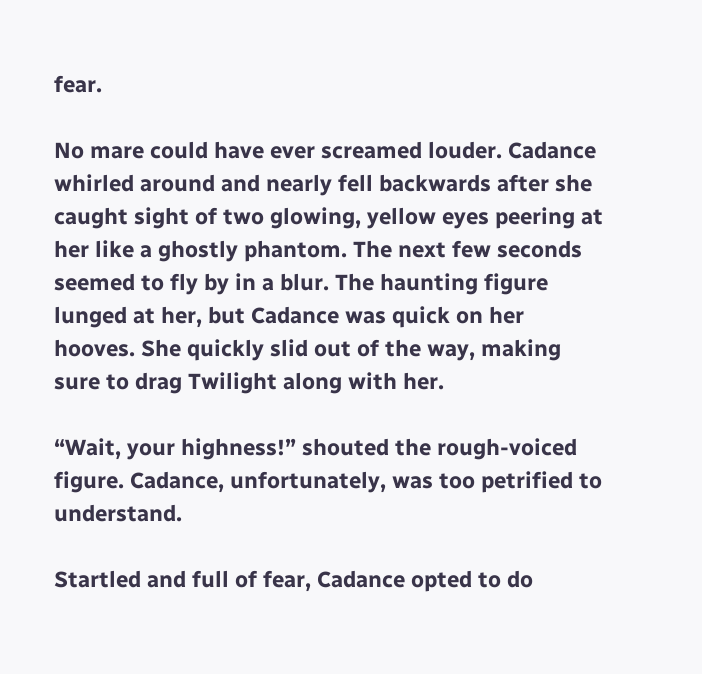fear.

No mare could have ever screamed louder. Cadance whirled around and nearly fell backwards after she caught sight of two glowing, yellow eyes peering at her like a ghostly phantom. The next few seconds seemed to fly by in a blur. The haunting figure lunged at her, but Cadance was quick on her hooves. She quickly slid out of the way, making sure to drag Twilight along with her.

“Wait, your highness!” shouted the rough-voiced figure. Cadance, unfortunately, was too petrified to understand.

Startled and full of fear, Cadance opted to do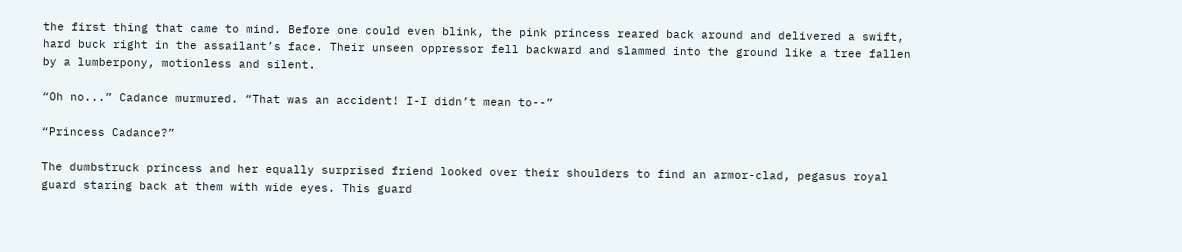the first thing that came to mind. Before one could even blink, the pink princess reared back around and delivered a swift, hard buck right in the assailant’s face. Their unseen oppressor fell backward and slammed into the ground like a tree fallen by a lumberpony, motionless and silent.

“Oh no...” Cadance murmured. “That was an accident! I-I didn’t mean to--”

“Princess Cadance?”

The dumbstruck princess and her equally surprised friend looked over their shoulders to find an armor-clad, pegasus royal guard staring back at them with wide eyes. This guard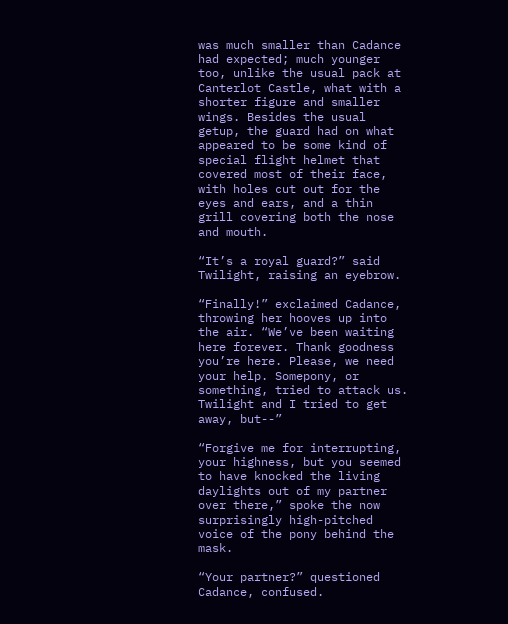was much smaller than Cadance had expected; much younger too, unlike the usual pack at Canterlot Castle, what with a shorter figure and smaller wings. Besides the usual getup, the guard had on what appeared to be some kind of special flight helmet that covered most of their face, with holes cut out for the eyes and ears, and a thin grill covering both the nose and mouth.

“It’s a royal guard?” said Twilight, raising an eyebrow.

“Finally!” exclaimed Cadance, throwing her hooves up into the air. “We’ve been waiting here forever. Thank goodness you’re here. Please, we need your help. Somepony, or something, tried to attack us. Twilight and I tried to get away, but--”

“Forgive me for interrupting, your highness, but you seemed to have knocked the living daylights out of my partner over there,” spoke the now surprisingly high-pitched voice of the pony behind the mask.

“Your partner?” questioned Cadance, confused.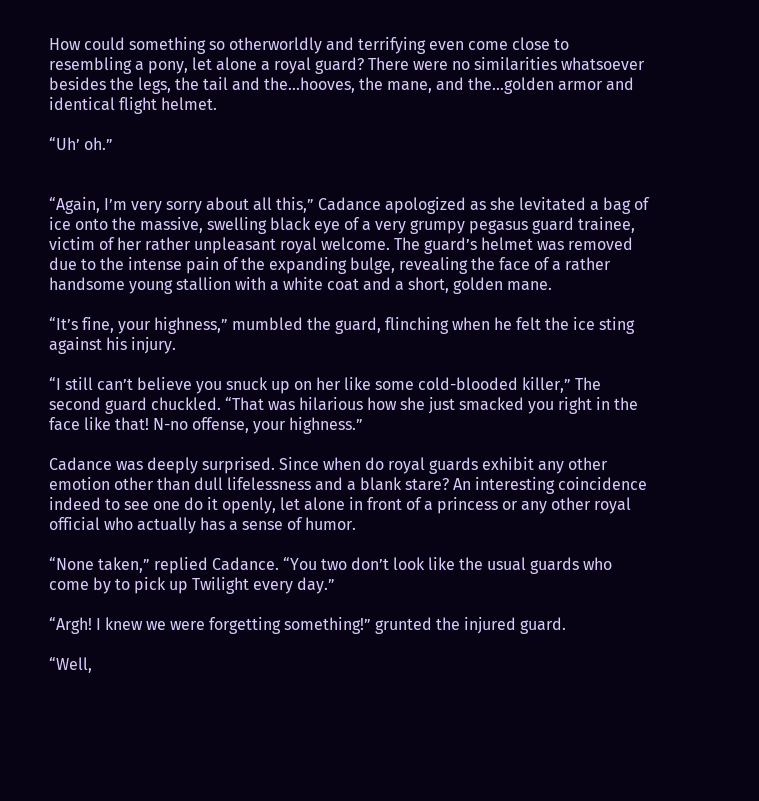How could something so otherworldly and terrifying even come close to resembling a pony, let alone a royal guard? There were no similarities whatsoever besides the legs, the tail and the...hooves, the mane, and the...golden armor and identical flight helmet.

“Uh’ oh.”


“Again, I’m very sorry about all this,” Cadance apologized as she levitated a bag of ice onto the massive, swelling black eye of a very grumpy pegasus guard trainee, victim of her rather unpleasant royal welcome. The guard’s helmet was removed due to the intense pain of the expanding bulge, revealing the face of a rather handsome young stallion with a white coat and a short, golden mane.

“It’s fine, your highness,” mumbled the guard, flinching when he felt the ice sting against his injury.

“I still can’t believe you snuck up on her like some cold-blooded killer,” The second guard chuckled. “That was hilarious how she just smacked you right in the face like that! N-no offense, your highness.”

Cadance was deeply surprised. Since when do royal guards exhibit any other emotion other than dull lifelessness and a blank stare? An interesting coincidence indeed to see one do it openly, let alone in front of a princess or any other royal official who actually has a sense of humor.

“None taken,” replied Cadance. “You two don’t look like the usual guards who come by to pick up Twilight every day.”

“Argh! I knew we were forgetting something!” grunted the injured guard.

“Well,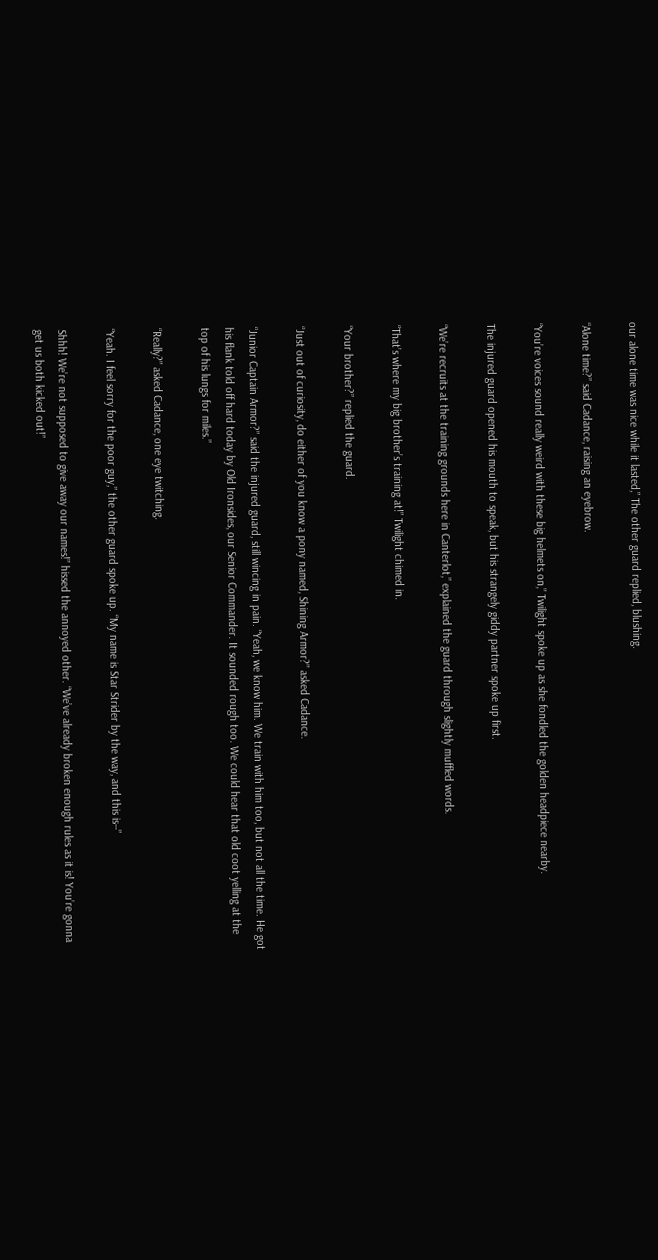our alone time was nice while it lasted,” The other guard replied, blushing.

“Alone time?” said Cadance, raising an eyebrow.

“You’re voices sound really weird with these big helmets on,” Twilight spoke up as she fondled the golden headpiece nearby.

The injured guard opened his mouth to speak, but his strangely giddy partner spoke up first.

“We’re recruits at the training grounds here in Canterlot,” explained the guard through slightly muffled words.

“That’s where my big brother’s training at!” Twilight chimed in.

“Your brother?” replied the guard.

“Just out of curiosity, do either of you know a pony named, Shining Armor?” asked Cadance.

“Junior Captain Armor?” said the injured guard, still wincing in pain. “Yeah, we know him. We train with him too, but not all the time. He got his flank told off hard today by Old Ironsides, our Senior Commander. It sounded rough too. We could hear that old coot yelling at the top of his lungs for miles.”

“Really?” asked Cadance, one eye twitching.

“Yeah. I feel sorry for the poor guy,” the other guard spoke up. “My name is Star Strider by the way, and this is--”

Shhh! We’re not supposed to give away our names!” hissed the annoyed other. “We’ve already broken enough rules as it is! You’re gonna get us both kicked out!”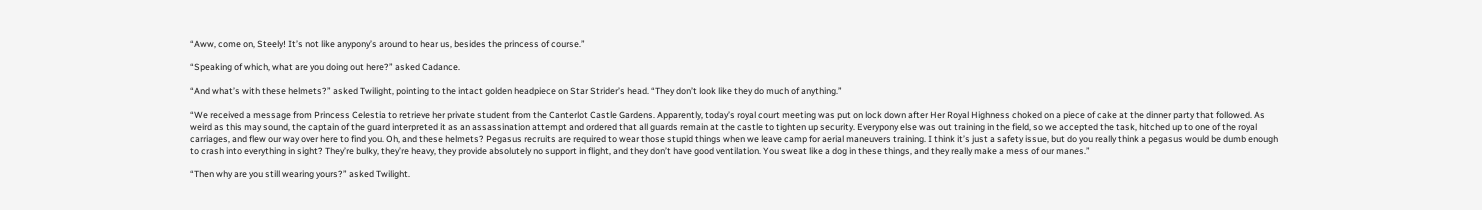“Aww, come on, Steely! It’s not like anypony’s around to hear us, besides the princess of course.”

“Speaking of which, what are you doing out here?” asked Cadance.

“And what’s with these helmets?” asked Twilight, pointing to the intact golden headpiece on Star Strider’s head. “They don’t look like they do much of anything.”

“We received a message from Princess Celestia to retrieve her private student from the Canterlot Castle Gardens. Apparently, today’s royal court meeting was put on lock down after Her Royal Highness choked on a piece of cake at the dinner party that followed. As weird as this may sound, the captain of the guard interpreted it as an assassination attempt and ordered that all guards remain at the castle to tighten up security. Everypony else was out training in the field, so we accepted the task, hitched up to one of the royal carriages, and flew our way over here to find you. Oh, and these helmets? Pegasus recruits are required to wear those stupid things when we leave camp for aerial maneuvers training. I think it’s just a safety issue, but do you really think a pegasus would be dumb enough to crash into everything in sight? They’re bulky, they’re heavy, they provide absolutely no support in flight, and they don’t have good ventilation. You sweat like a dog in these things, and they really make a mess of our manes.”

“Then why are you still wearing yours?” asked Twilight.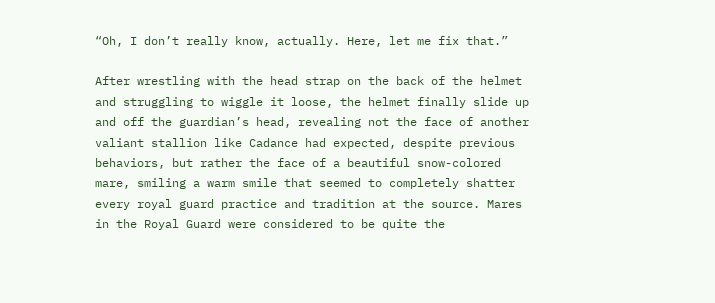“Oh, I don’t really know, actually. Here, let me fix that.”

After wrestling with the head strap on the back of the helmet and struggling to wiggle it loose, the helmet finally slide up and off the guardian’s head, revealing not the face of another valiant stallion like Cadance had expected, despite previous behaviors, but rather the face of a beautiful snow-colored mare, smiling a warm smile that seemed to completely shatter every royal guard practice and tradition at the source. Mares in the Royal Guard were considered to be quite the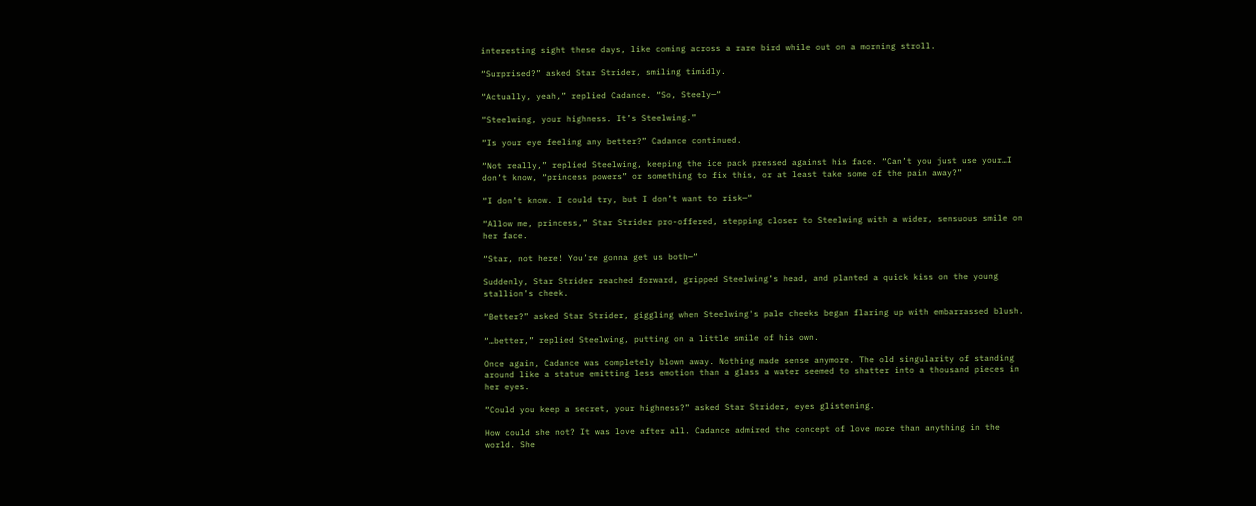interesting sight these days, like coming across a rare bird while out on a morning stroll.

“Surprised?” asked Star Strider, smiling timidly.

“Actually, yeah,” replied Cadance. “So, Steely—“

“Steelwing, your highness. It’s Steelwing.”

“Is your eye feeling any better?” Cadance continued.

“Not really,” replied Steelwing, keeping the ice pack pressed against his face. “Can’t you just use your…I don’t know, “princess powers” or something to fix this, or at least take some of the pain away?”

“I don’t know. I could try, but I don’t want to risk—“

“Allow me, princess,” Star Strider pro-offered, stepping closer to Steelwing with a wider, sensuous smile on her face.

“Star, not here! You’re gonna get us both—“

Suddenly, Star Strider reached forward, gripped Steelwing’s head, and planted a quick kiss on the young stallion’s cheek.

“Better?” asked Star Strider, giggling when Steelwing's pale cheeks began flaring up with embarrassed blush.

“…better,” replied Steelwing, putting on a little smile of his own.

Once again, Cadance was completely blown away. Nothing made sense anymore. The old singularity of standing around like a statue emitting less emotion than a glass a water seemed to shatter into a thousand pieces in her eyes.

“Could you keep a secret, your highness?” asked Star Strider, eyes glistening.

How could she not? It was love after all. Cadance admired the concept of love more than anything in the world. She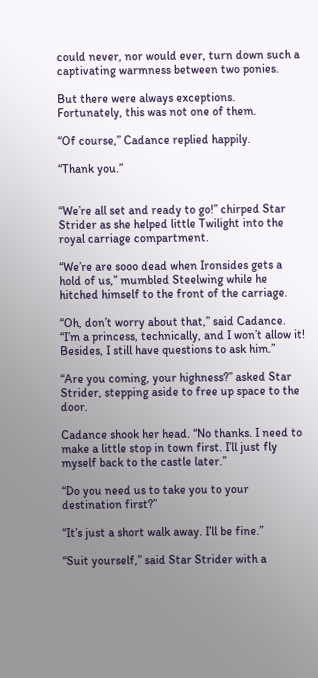could never, nor would ever, turn down such a captivating warmness between two ponies.

But there were always exceptions. Fortunately, this was not one of them.

“Of course,” Cadance replied happily.

“Thank you.”


“We’re all set and ready to go!” chirped Star Strider as she helped little Twilight into the royal carriage compartment.

“We’re are sooo dead when Ironsides gets a hold of us,” mumbled Steelwing while he hitched himself to the front of the carriage.

“Oh, don’t worry about that,” said Cadance. “I’m a princess, technically, and I won’t allow it! Besides, I still have questions to ask him.”

“Are you coming, your highness?” asked Star Strider, stepping aside to free up space to the door.

Cadance shook her head. “No thanks. I need to make a little stop in town first. I’ll just fly myself back to the castle later.”

“Do you need us to take you to your destination first?”

“It’s just a short walk away. I’ll be fine.”

“Suit yourself,” said Star Strider with a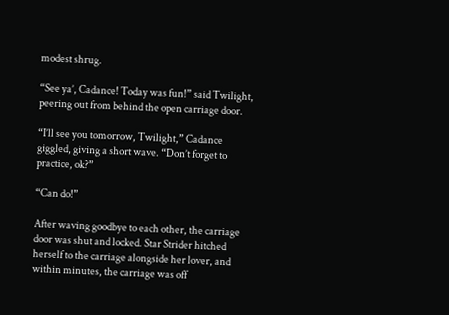modest shrug.

“See ya’, Cadance! Today was fun!” said Twilight, peering out from behind the open carriage door.

“I’ll see you tomorrow, Twilight,” Cadance giggled, giving a short wave. “Don’t forget to practice, ok?”

“Can do!”

After waving goodbye to each other, the carriage door was shut and locked. Star Strider hitched herself to the carriage alongside her lover, and within minutes, the carriage was off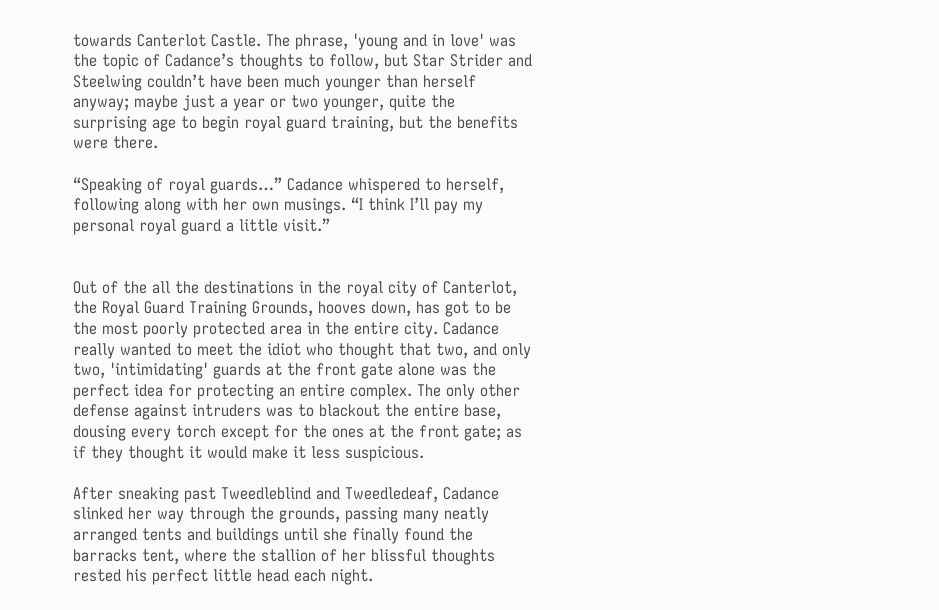towards Canterlot Castle. The phrase, 'young and in love' was the topic of Cadance’s thoughts to follow, but Star Strider and Steelwing couldn’t have been much younger than herself anyway; maybe just a year or two younger, quite the surprising age to begin royal guard training, but the benefits were there.

“Speaking of royal guards…” Cadance whispered to herself, following along with her own musings. “I think I’ll pay my personal royal guard a little visit.”


Out of the all the destinations in the royal city of Canterlot, the Royal Guard Training Grounds, hooves down, has got to be the most poorly protected area in the entire city. Cadance really wanted to meet the idiot who thought that two, and only two, 'intimidating' guards at the front gate alone was the perfect idea for protecting an entire complex. The only other defense against intruders was to blackout the entire base, dousing every torch except for the ones at the front gate; as if they thought it would make it less suspicious.

After sneaking past Tweedleblind and Tweedledeaf, Cadance slinked her way through the grounds, passing many neatly arranged tents and buildings until she finally found the barracks tent, where the stallion of her blissful thoughts rested his perfect little head each night.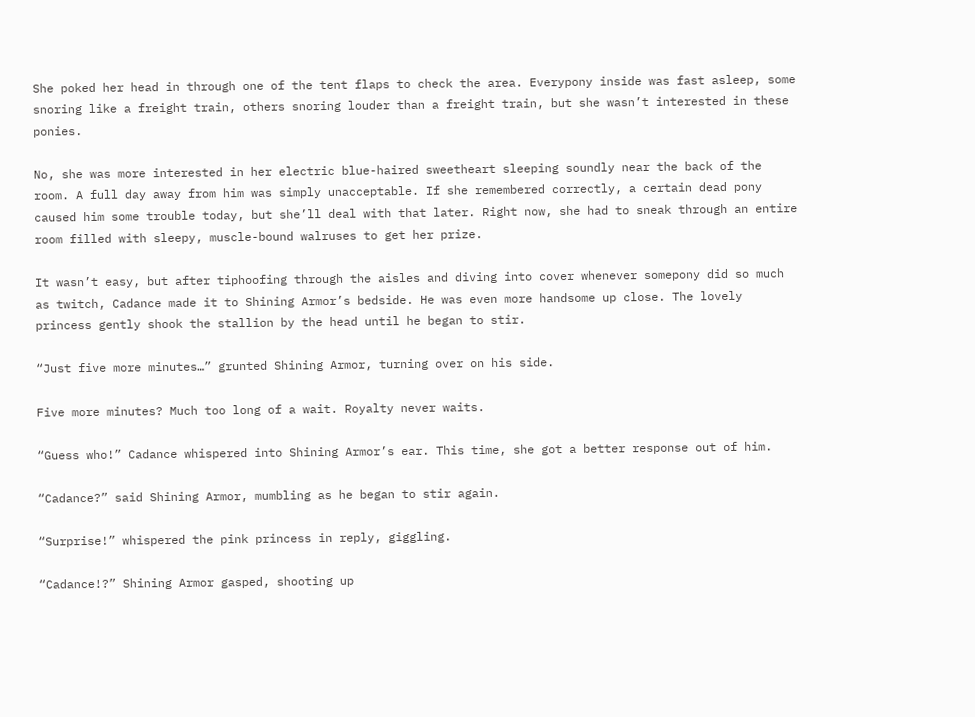She poked her head in through one of the tent flaps to check the area. Everypony inside was fast asleep, some snoring like a freight train, others snoring louder than a freight train, but she wasn’t interested in these ponies.

No, she was more interested in her electric blue-haired sweetheart sleeping soundly near the back of the room. A full day away from him was simply unacceptable. If she remembered correctly, a certain dead pony caused him some trouble today, but she’ll deal with that later. Right now, she had to sneak through an entire room filled with sleepy, muscle-bound walruses to get her prize.

It wasn’t easy, but after tiphoofing through the aisles and diving into cover whenever somepony did so much as twitch, Cadance made it to Shining Armor’s bedside. He was even more handsome up close. The lovely princess gently shook the stallion by the head until he began to stir.

“Just five more minutes…” grunted Shining Armor, turning over on his side.

Five more minutes? Much too long of a wait. Royalty never waits.

“Guess who!” Cadance whispered into Shining Armor’s ear. This time, she got a better response out of him.

“Cadance?” said Shining Armor, mumbling as he began to stir again.

“Surprise!” whispered the pink princess in reply, giggling.

“Cadance!?” Shining Armor gasped, shooting up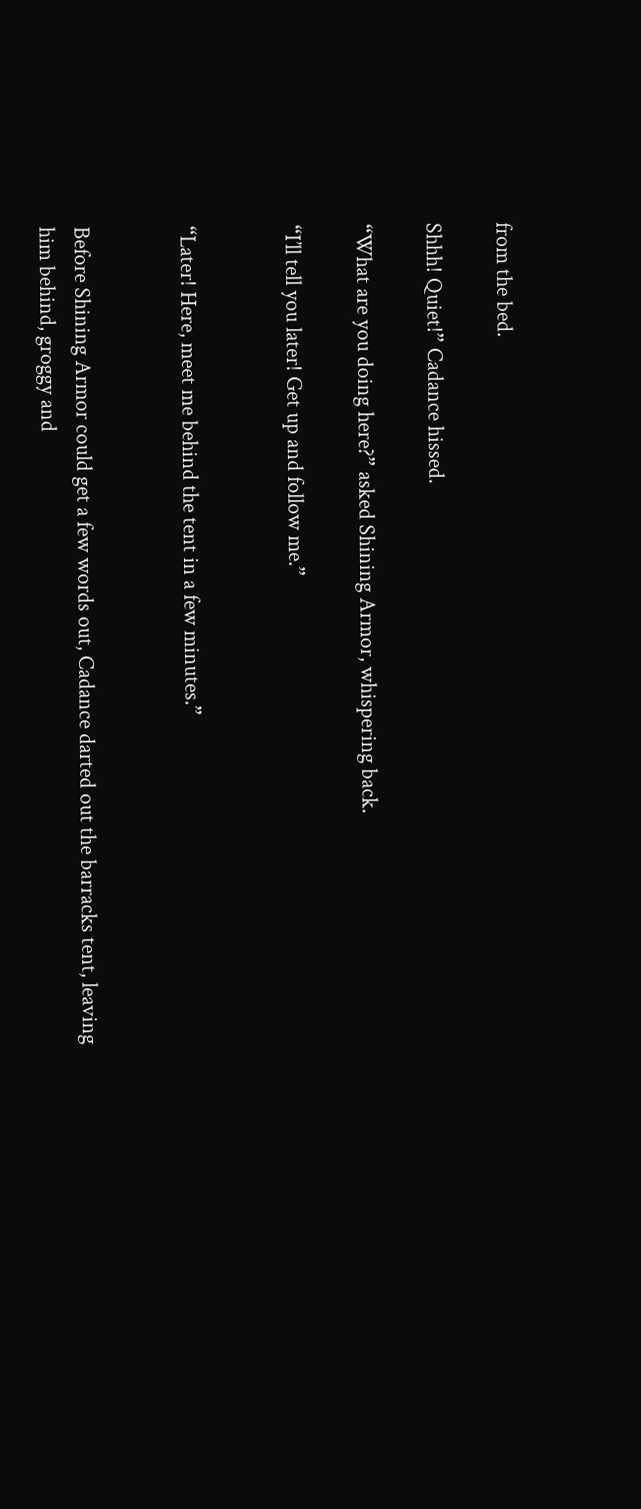from the bed.

Shhh! Quiet!” Cadance hissed.

“What are you doing here?” asked Shining Armor, whispering back.

“I’ll tell you later! Get up and follow me.”


“Later! Here, meet me behind the tent in a few minutes.”


Before Shining Armor could get a few words out, Cadance darted out the barracks tent, leaving him behind, groggy and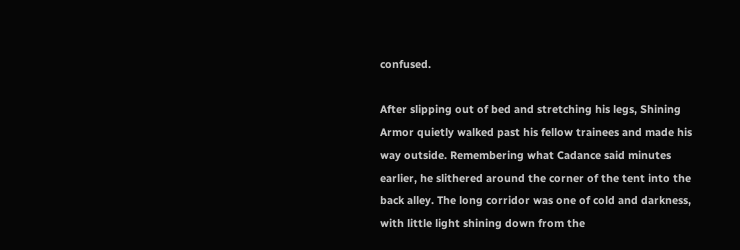confused.

After slipping out of bed and stretching his legs, Shining Armor quietly walked past his fellow trainees and made his way outside. Remembering what Cadance said minutes earlier, he slithered around the corner of the tent into the back alley. The long corridor was one of cold and darkness, with little light shining down from the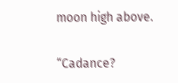moon high above.

“Cadance?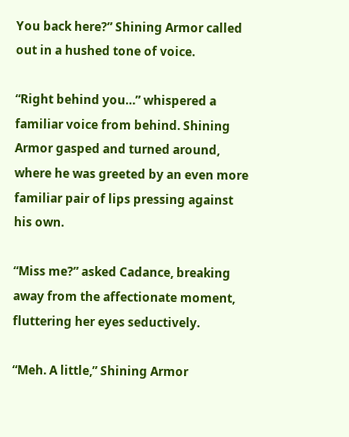You back here?” Shining Armor called out in a hushed tone of voice.

“Right behind you…” whispered a familiar voice from behind. Shining Armor gasped and turned around, where he was greeted by an even more familiar pair of lips pressing against his own.

“Miss me?” asked Cadance, breaking away from the affectionate moment, fluttering her eyes seductively.

“Meh. A little,” Shining Armor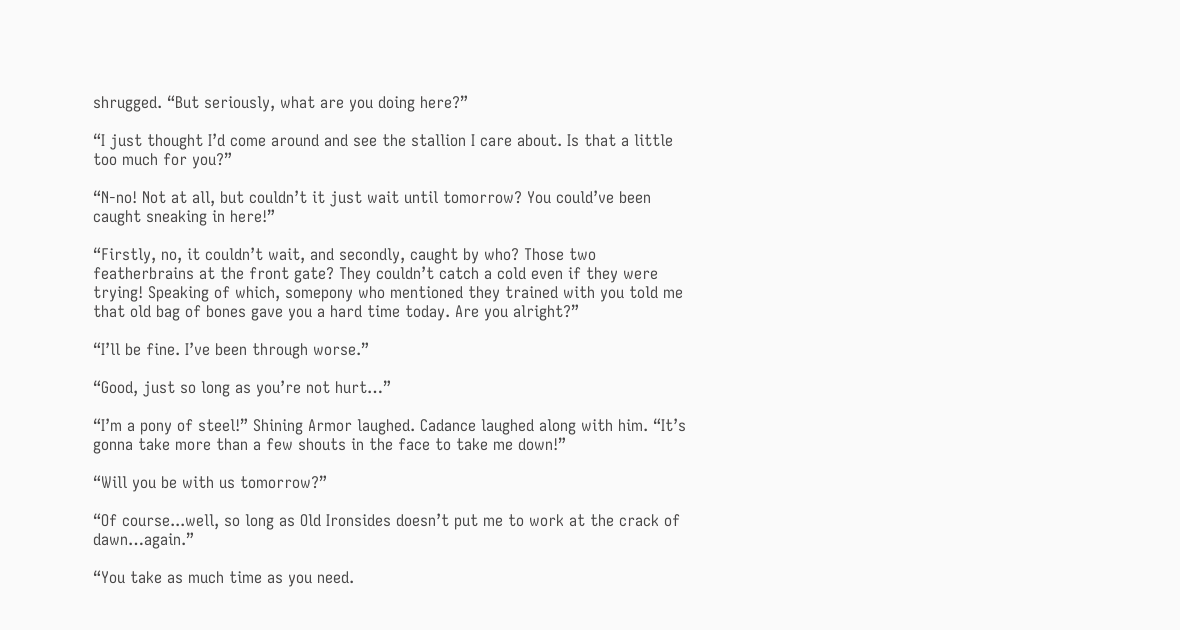shrugged. “But seriously, what are you doing here?”

“I just thought I’d come around and see the stallion I care about. Is that a little too much for you?”

“N-no! Not at all, but couldn’t it just wait until tomorrow? You could’ve been caught sneaking in here!”

“Firstly, no, it couldn’t wait, and secondly, caught by who? Those two featherbrains at the front gate? They couldn’t catch a cold even if they were trying! Speaking of which, somepony who mentioned they trained with you told me that old bag of bones gave you a hard time today. Are you alright?”

“I’ll be fine. I’ve been through worse.”

“Good, just so long as you’re not hurt…”

“I’m a pony of steel!” Shining Armor laughed. Cadance laughed along with him. “It’s gonna take more than a few shouts in the face to take me down!”

“Will you be with us tomorrow?”

“Of course...well, so long as Old Ironsides doesn’t put me to work at the crack of dawn…again.”

“You take as much time as you need.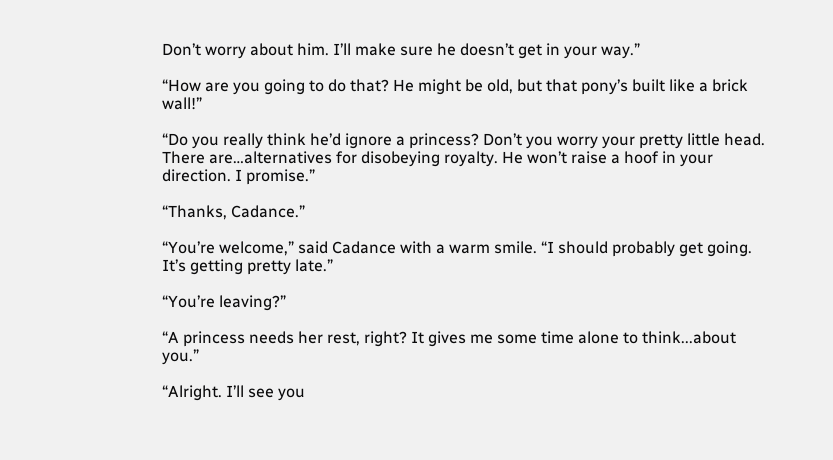Don’t worry about him. I’ll make sure he doesn’t get in your way.”

“How are you going to do that? He might be old, but that pony’s built like a brick wall!”

“Do you really think he’d ignore a princess? Don’t you worry your pretty little head. There are…alternatives for disobeying royalty. He won’t raise a hoof in your direction. I promise.”

“Thanks, Cadance.”

“You’re welcome,” said Cadance with a warm smile. “I should probably get going. It’s getting pretty late.”

“You’re leaving?”

“A princess needs her rest, right? It gives me some time alone to think...about you.”

“Alright. I’ll see you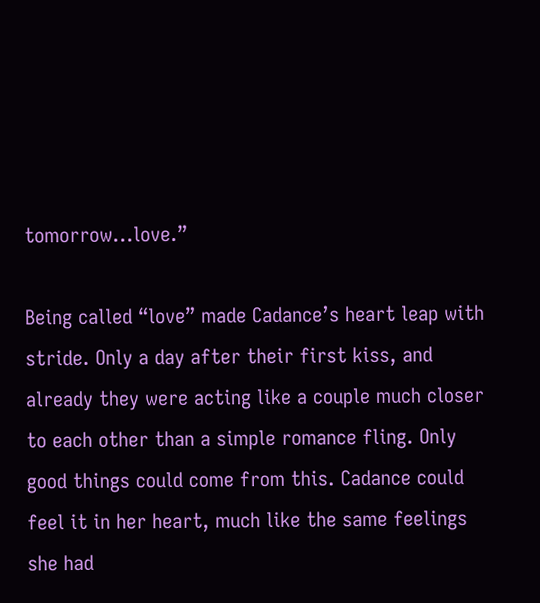tomorrow...love.”

Being called “love” made Cadance’s heart leap with stride. Only a day after their first kiss, and already they were acting like a couple much closer to each other than a simple romance fling. Only good things could come from this. Cadance could feel it in her heart, much like the same feelings she had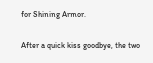for Shining Armor.

After a quick kiss goodbye, the two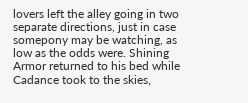lovers left the alley going in two separate directions, just in case somepony may be watching, as low as the odds were. Shining Armor returned to his bed while Cadance took to the skies,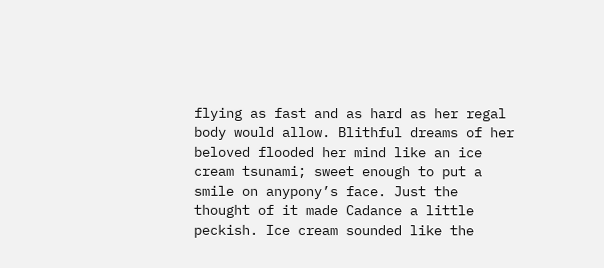flying as fast and as hard as her regal body would allow. Blithful dreams of her beloved flooded her mind like an ice cream tsunami; sweet enough to put a smile on anypony’s face. Just the thought of it made Cadance a little peckish. Ice cream sounded like the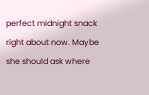perfect midnight snack right about now. Maybe she should ask where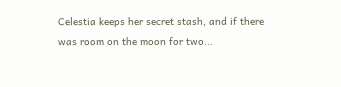Celestia keeps her secret stash, and if there was room on the moon for two...